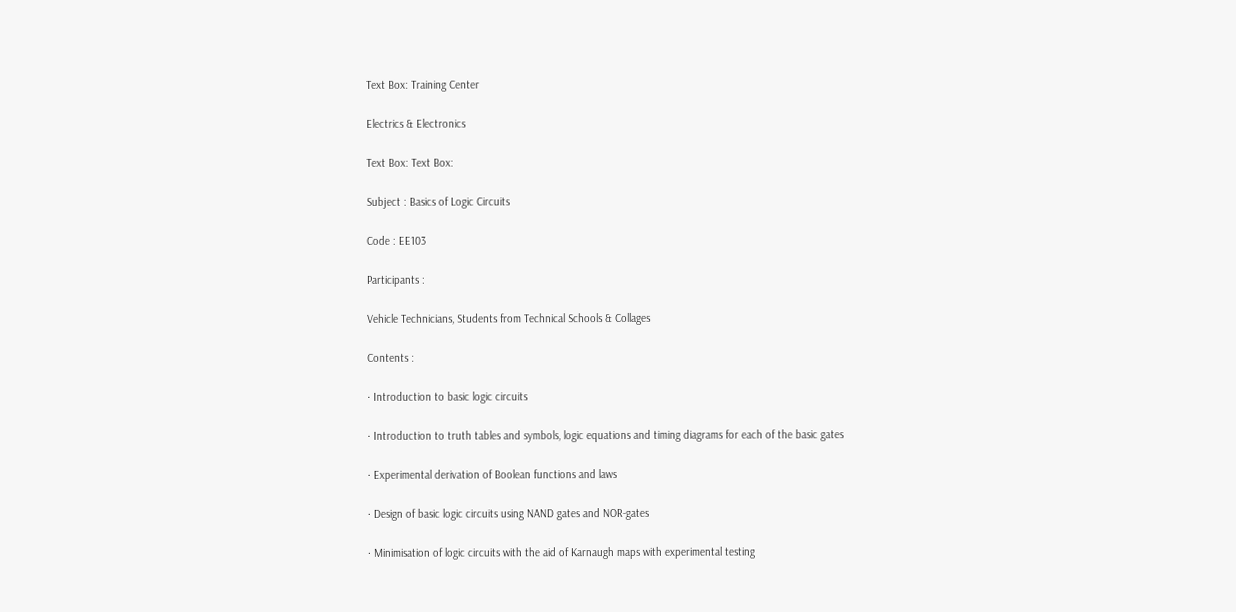Text Box: Training Center

Electrics & Electronics

Text Box: Text Box:

Subject : Basics of Logic Circuits

Code : EE103

Participants :

Vehicle Technicians, Students from Technical Schools & Collages

Contents :

· Introduction to basic logic circuits

· Introduction to truth tables and symbols, logic equations and timing diagrams for each of the basic gates

· Experimental derivation of Boolean functions and laws

· Design of basic logic circuits using NAND gates and NOR-gates

· Minimisation of logic circuits with the aid of Karnaugh maps with experimental testing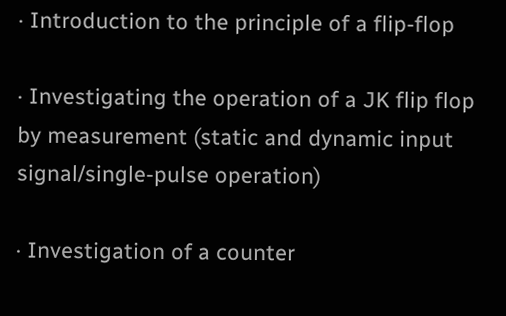· Introduction to the principle of a flip-flop

· Investigating the operation of a JK flip flop by measurement (static and dynamic input signal/single-pulse operation)

· Investigation of a counter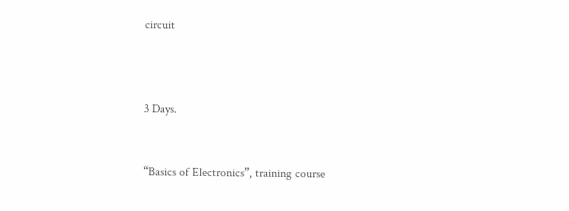circuit



3 Days.


“Basics of Electronics”, training course